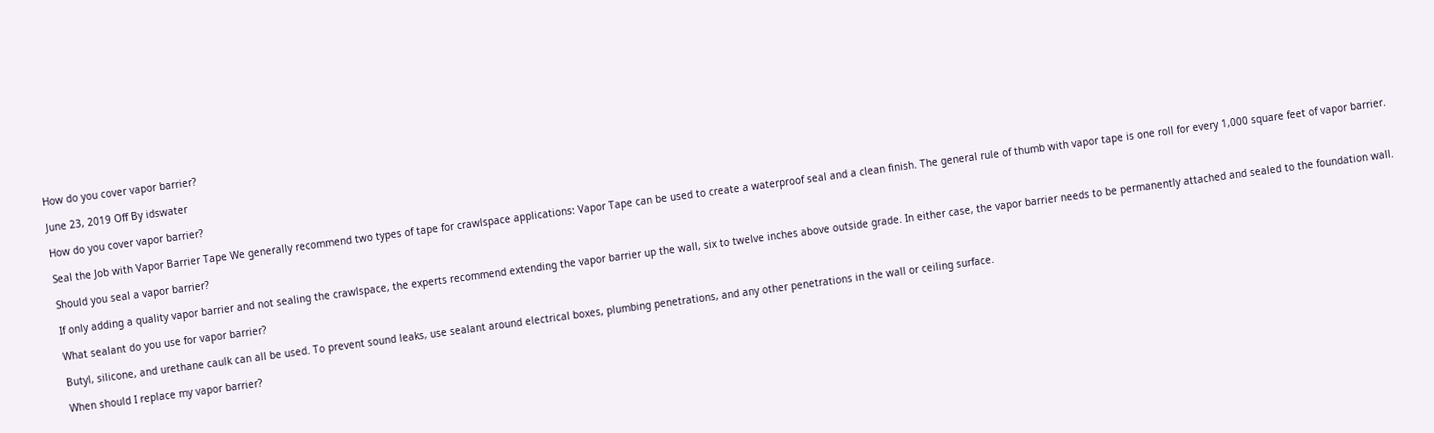How do you cover vapor barrier?

June 23, 2019 Off By idswater

How do you cover vapor barrier?

Seal the Job with Vapor Barrier Tape We generally recommend two types of tape for crawlspace applications: Vapor Tape can be used to create a waterproof seal and a clean finish. The general rule of thumb with vapor tape is one roll for every 1,000 square feet of vapor barrier.

Should you seal a vapor barrier?

If only adding a quality vapor barrier and not sealing the crawlspace, the experts recommend extending the vapor barrier up the wall, six to twelve inches above outside grade. In either case, the vapor barrier needs to be permanently attached and sealed to the foundation wall.

What sealant do you use for vapor barrier?

Butyl, silicone, and urethane caulk can all be used. To prevent sound leaks, use sealant around electrical boxes, plumbing penetrations, and any other penetrations in the wall or ceiling surface.

When should I replace my vapor barrier?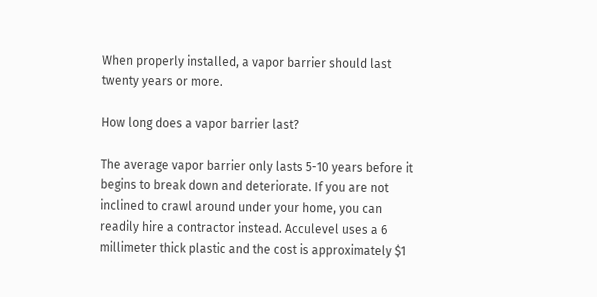When properly installed, a vapor barrier should last twenty years or more.

How long does a vapor barrier last?

The average vapor barrier only lasts 5-10 years before it begins to break down and deteriorate. If you are not inclined to crawl around under your home, you can readily hire a contractor instead. Acculevel uses a 6 millimeter thick plastic and the cost is approximately $1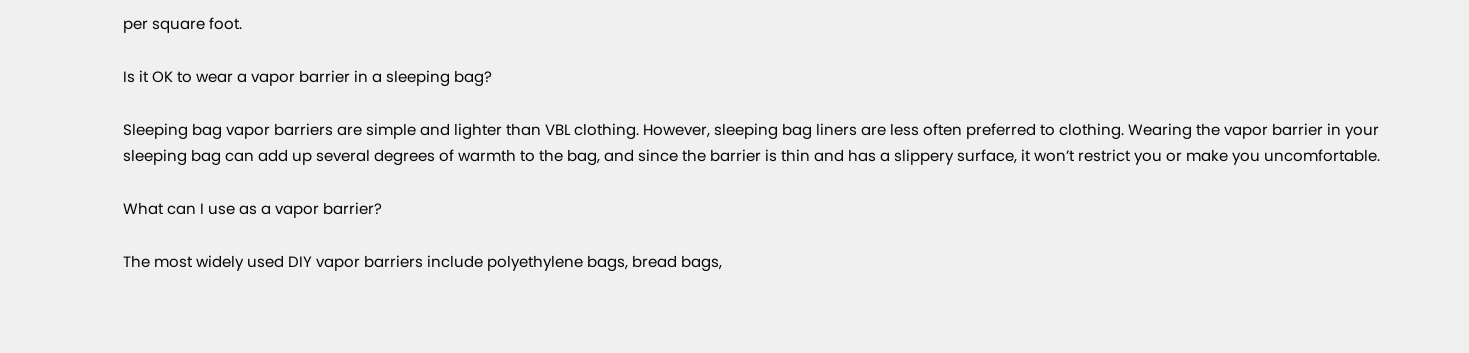per square foot.

Is it OK to wear a vapor barrier in a sleeping bag?

Sleeping bag vapor barriers are simple and lighter than VBL clothing. However, sleeping bag liners are less often preferred to clothing. Wearing the vapor barrier in your sleeping bag can add up several degrees of warmth to the bag, and since the barrier is thin and has a slippery surface, it won’t restrict you or make you uncomfortable.

What can I use as a vapor barrier?

The most widely used DIY vapor barriers include polyethylene bags, bread bags,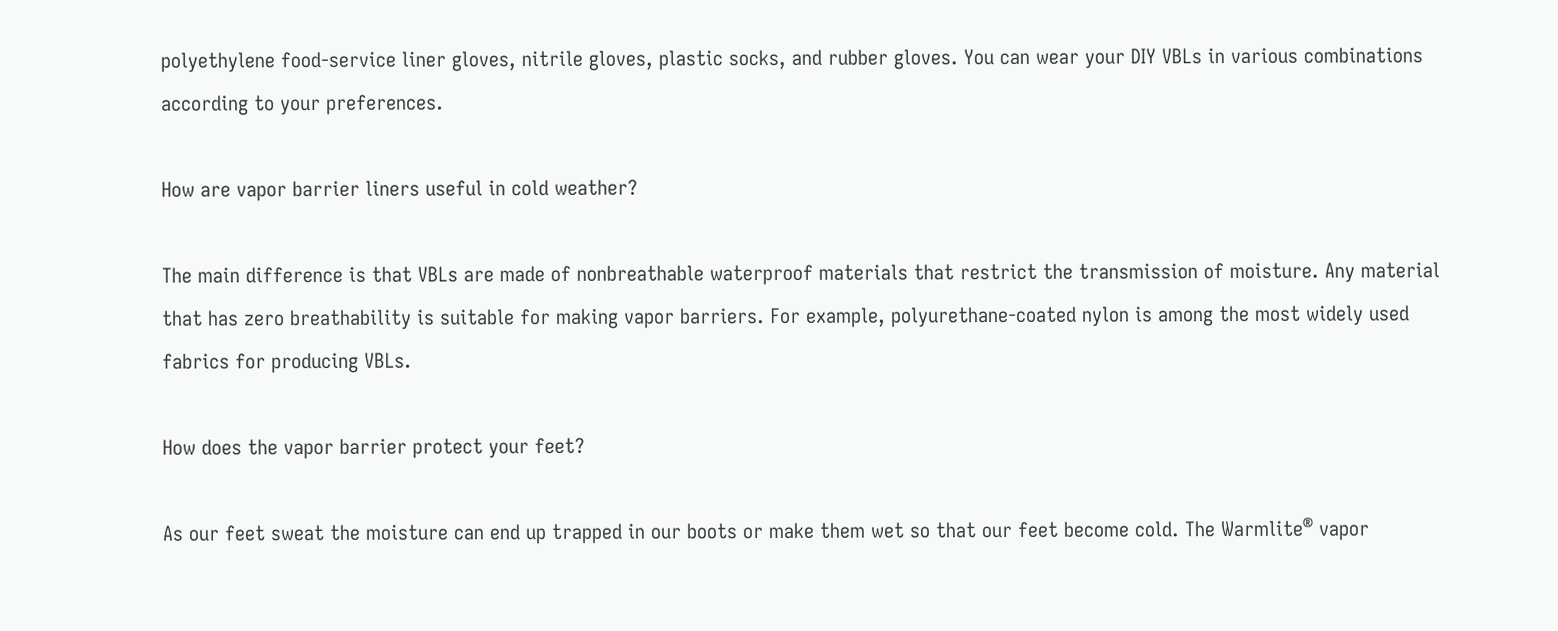polyethylene food-service liner gloves, nitrile gloves, plastic socks, and rubber gloves. You can wear your DIY VBLs in various combinations according to your preferences.

How are vapor barrier liners useful in cold weather?

The main difference is that VBLs are made of nonbreathable waterproof materials that restrict the transmission of moisture. Any material that has zero breathability is suitable for making vapor barriers. For example, polyurethane-coated nylon is among the most widely used fabrics for producing VBLs.

How does the vapor barrier protect your feet?

As our feet sweat the moisture can end up trapped in our boots or make them wet so that our feet become cold. The Warmlite® vapor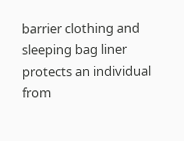barrier clothing and sleeping bag liner protects an individual from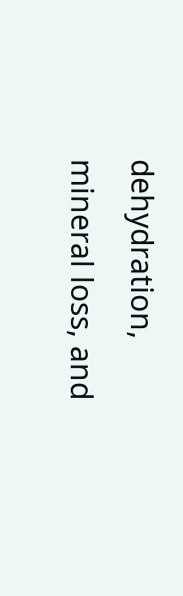dehydration, mineral loss, and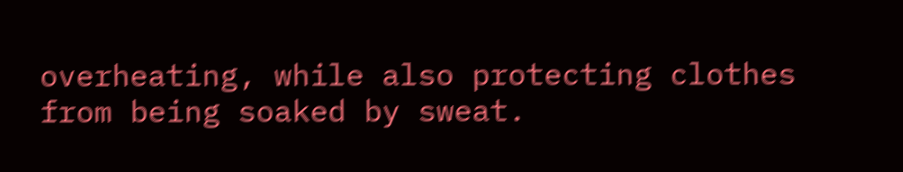overheating, while also protecting clothes from being soaked by sweat.